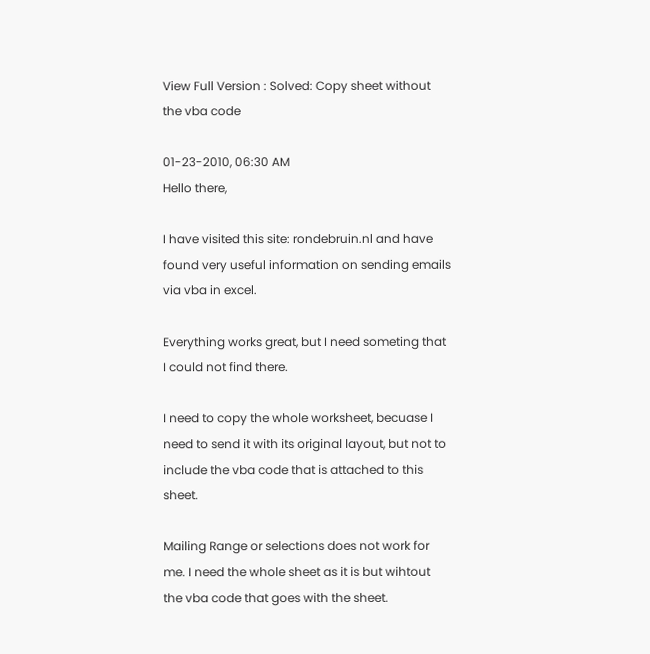View Full Version : Solved: Copy sheet without the vba code

01-23-2010, 06:30 AM
Hello there,

I have visited this site: rondebruin.nl and have found very useful information on sending emails via vba in excel.

Everything works great, but I need someting that I could not find there.

I need to copy the whole worksheet, becuase I need to send it with its original layout, but not to include the vba code that is attached to this sheet.

Mailing Range or selections does not work for me. I need the whole sheet as it is but wihtout the vba code that goes with the sheet.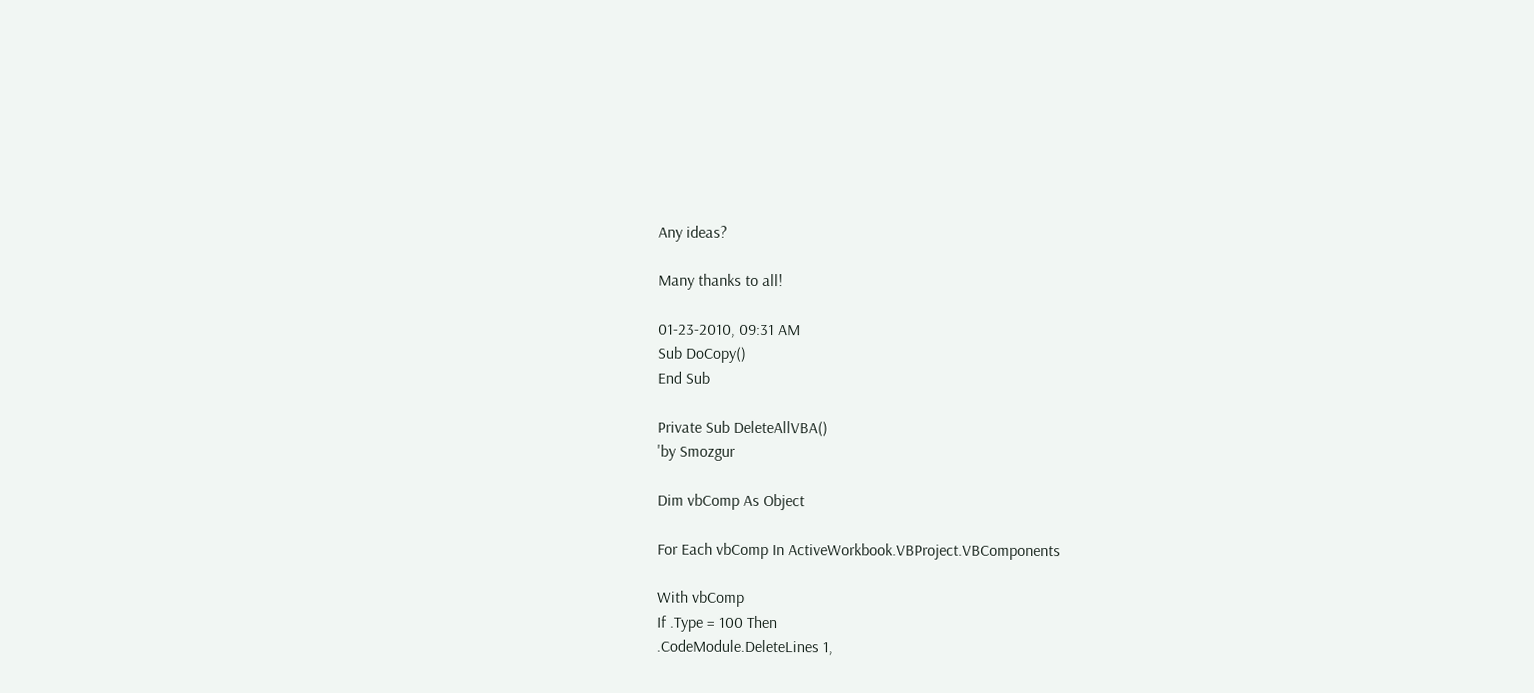Any ideas?

Many thanks to all!

01-23-2010, 09:31 AM
Sub DoCopy()
End Sub

Private Sub DeleteAllVBA()
'by Smozgur

Dim vbComp As Object

For Each vbComp In ActiveWorkbook.VBProject.VBComponents

With vbComp
If .Type = 100 Then
.CodeModule.DeleteLines 1,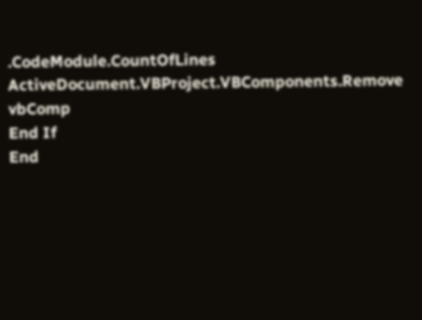.CodeModule.CountOfLines
ActiveDocument.VBProject.VBComponents.Remove vbComp
End If
End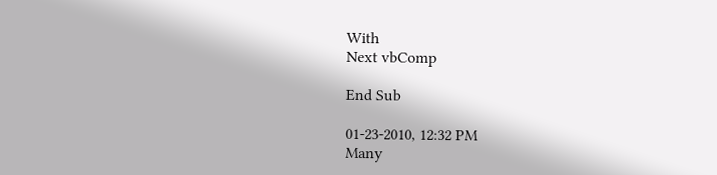With
Next vbComp

End Sub

01-23-2010, 12:32 PM
Many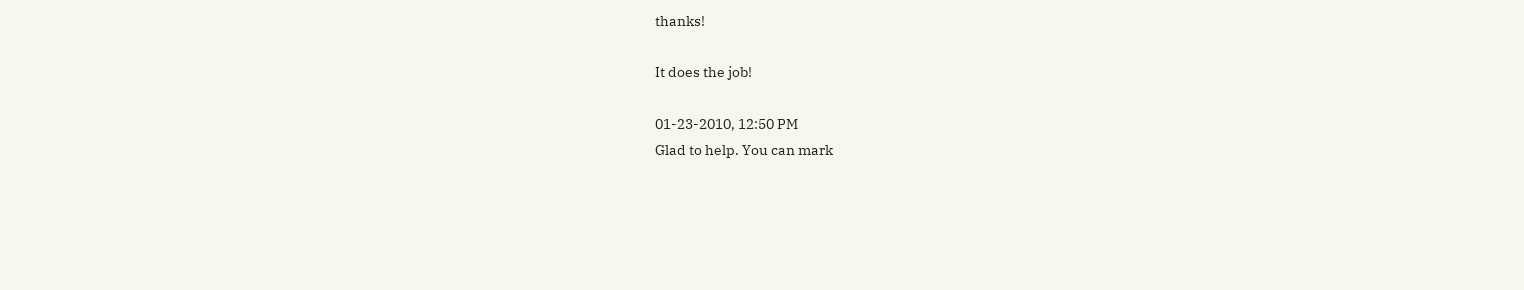thanks!

It does the job!

01-23-2010, 12:50 PM
Glad to help. You can mark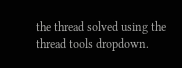the thread solved using the thread tools dropdown.